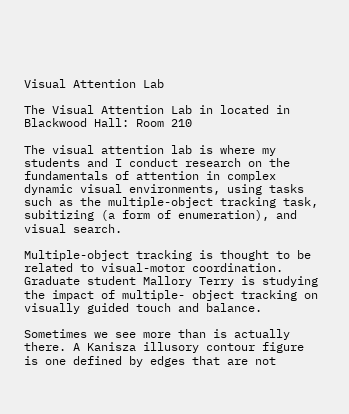Visual Attention Lab

The Visual Attention Lab in located in Blackwood Hall: Room 210

The visual attention lab is where my students and I conduct research on the fundamentals of attention in complex dynamic visual environments, using tasks such as the multiple-object tracking task, subitizing (a form of enumeration), and visual search.

Multiple-object tracking is thought to be related to visual-motor coordination. Graduate student Mallory Terry is studying the impact of multiple- object tracking on visually guided touch and balance.

Sometimes we see more than is actually there. A Kanisza illusory contour figure is one defined by edges that are not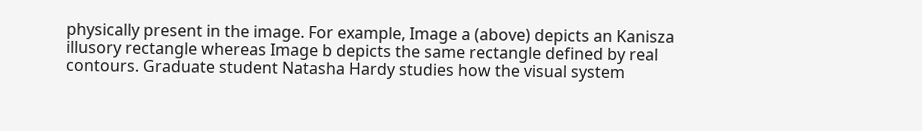physically present in the image. For example, Image a (above) depicts an Kanisza illusory rectangle whereas Image b depicts the same rectangle defined by real contours. Graduate student Natasha Hardy studies how the visual system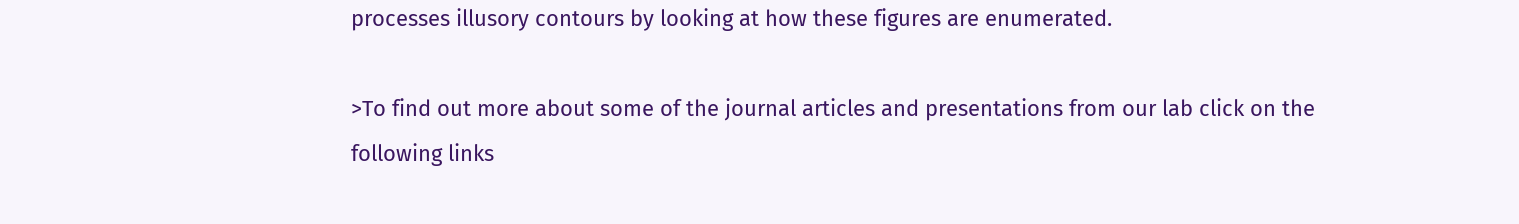processes illusory contours by looking at how these figures are enumerated.

>To find out more about some of the journal articles and presentations from our lab click on the following links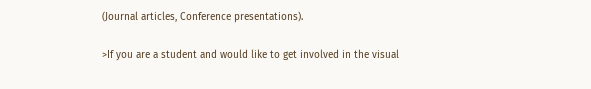(Journal articles, Conference presentations).

>If you are a student and would like to get involved in the visual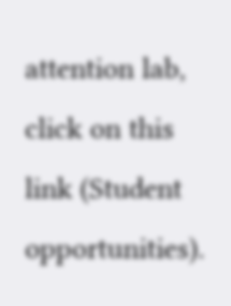attention lab, click on this link (Student opportunities).